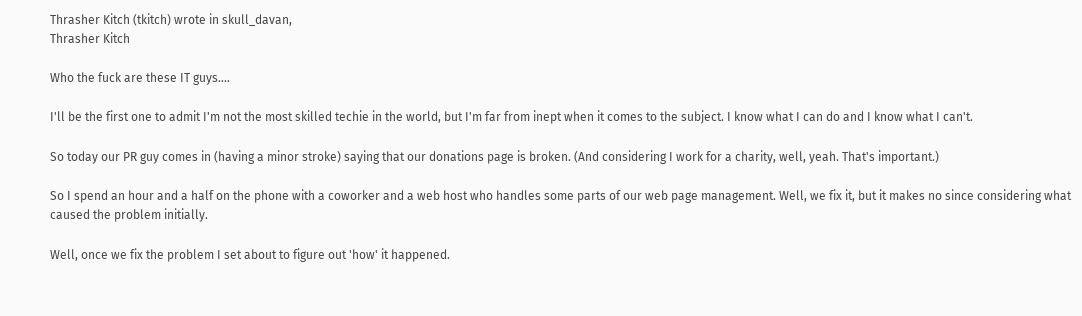Thrasher Kitch (tkitch) wrote in skull_davan,
Thrasher Kitch

Who the fuck are these IT guys....

I'll be the first one to admit I'm not the most skilled techie in the world, but I'm far from inept when it comes to the subject. I know what I can do and I know what I can't.

So today our PR guy comes in (having a minor stroke) saying that our donations page is broken. (And considering I work for a charity, well, yeah. That's important.)

So I spend an hour and a half on the phone with a coworker and a web host who handles some parts of our web page management. Well, we fix it, but it makes no since considering what caused the problem initially.

Well, once we fix the problem I set about to figure out 'how' it happened.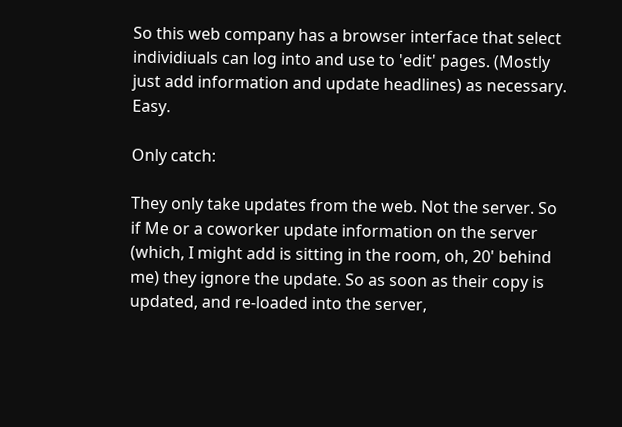So this web company has a browser interface that select individiuals can log into and use to 'edit' pages. (Mostly just add information and update headlines) as necessary. Easy.

Only catch:

They only take updates from the web. Not the server. So if Me or a coworker update information on the server (which, I might add is sitting in the room, oh, 20' behind me) they ignore the update. So as soon as their copy is updated, and re-loaded into the server,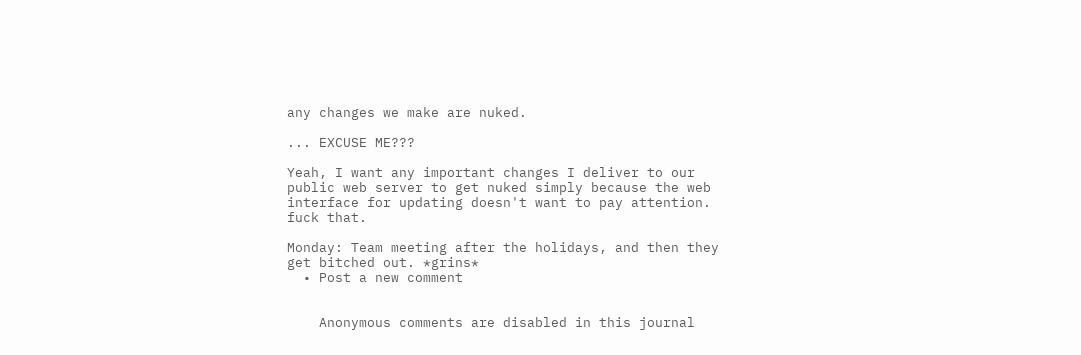any changes we make are nuked.

... EXCUSE ME???

Yeah, I want any important changes I deliver to our public web server to get nuked simply because the web interface for updating doesn't want to pay attention. fuck that.

Monday: Team meeting after the holidays, and then they get bitched out. *grins*
  • Post a new comment


    Anonymous comments are disabled in this journal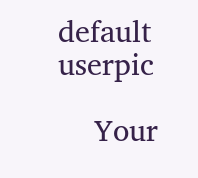default userpic

    Your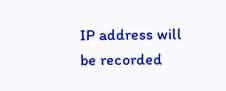IP address will be recorded